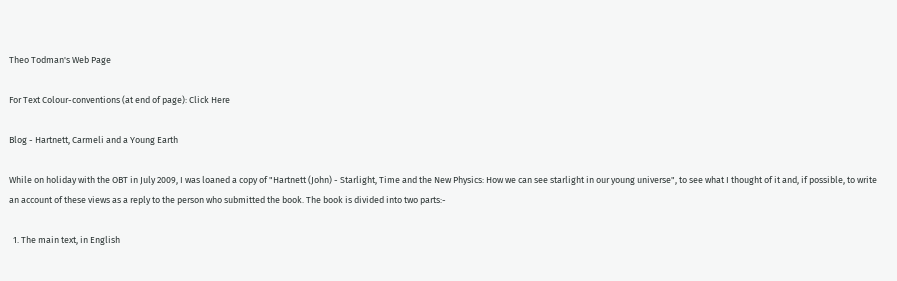Theo Todman's Web Page

For Text Colour-conventions (at end of page): Click Here

Blog - Hartnett, Carmeli and a Young Earth

While on holiday with the OBT in July 2009, I was loaned a copy of "Hartnett (John) - Starlight, Time and the New Physics: How we can see starlight in our young universe", to see what I thought of it and, if possible, to write an account of these views as a reply to the person who submitted the book. The book is divided into two parts:-

  1. The main text, in English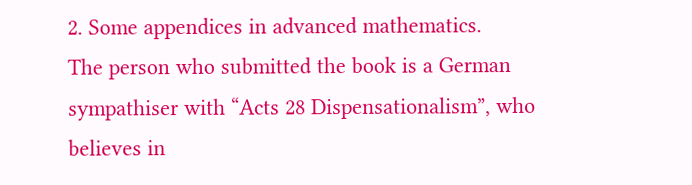2. Some appendices in advanced mathematics.
The person who submitted the book is a German sympathiser with “Acts 28 Dispensationalism”, who believes in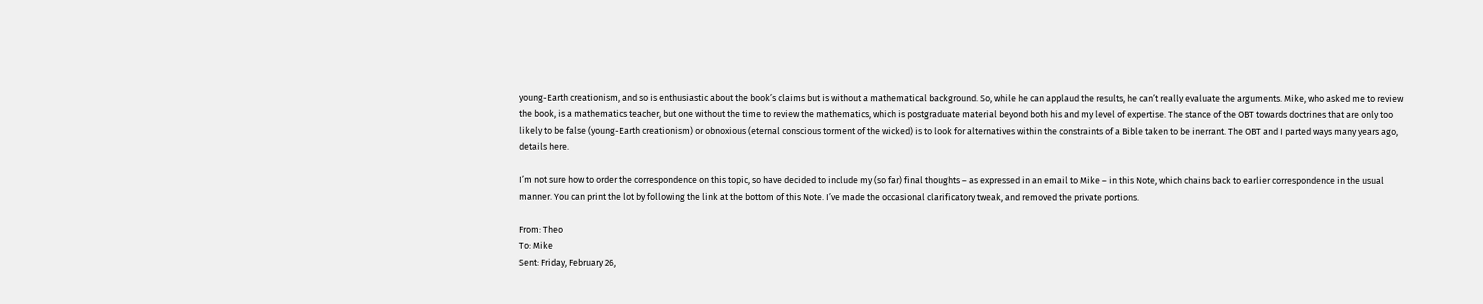young-Earth creationism, and so is enthusiastic about the book’s claims but is without a mathematical background. So, while he can applaud the results, he can’t really evaluate the arguments. Mike, who asked me to review the book, is a mathematics teacher, but one without the time to review the mathematics, which is postgraduate material beyond both his and my level of expertise. The stance of the OBT towards doctrines that are only too likely to be false (young-Earth creationism) or obnoxious (eternal conscious torment of the wicked) is to look for alternatives within the constraints of a Bible taken to be inerrant. The OBT and I parted ways many years ago, details here.

I’m not sure how to order the correspondence on this topic, so have decided to include my (so far) final thoughts – as expressed in an email to Mike – in this Note, which chains back to earlier correspondence in the usual manner. You can print the lot by following the link at the bottom of this Note. I’ve made the occasional clarificatory tweak, and removed the private portions.

From: Theo
To: Mike
Sent: Friday, February 26,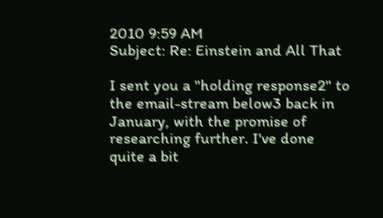2010 9:59 AM
Subject: Re: Einstein and All That

I sent you a "holding response2" to the email-stream below3 back in January, with the promise of researching further. I've done quite a bit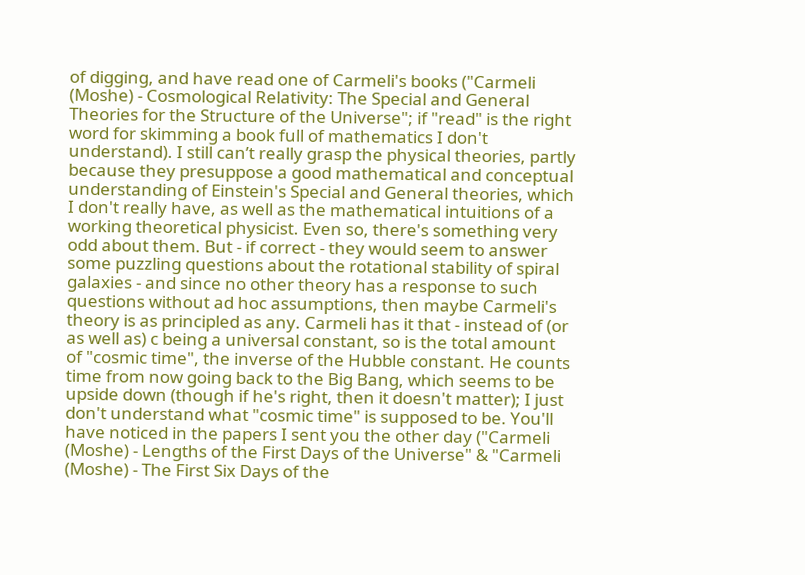of digging, and have read one of Carmeli's books ("Carmeli (Moshe) - Cosmological Relativity: The Special and General Theories for the Structure of the Universe"; if "read" is the right word for skimming a book full of mathematics I don't understand). I still can’t really grasp the physical theories, partly because they presuppose a good mathematical and conceptual understanding of Einstein's Special and General theories, which I don't really have, as well as the mathematical intuitions of a working theoretical physicist. Even so, there's something very odd about them. But - if correct - they would seem to answer some puzzling questions about the rotational stability of spiral galaxies - and since no other theory has a response to such questions without ad hoc assumptions, then maybe Carmeli's theory is as principled as any. Carmeli has it that - instead of (or as well as) c being a universal constant, so is the total amount of "cosmic time", the inverse of the Hubble constant. He counts time from now going back to the Big Bang, which seems to be upside down (though if he's right, then it doesn't matter); I just don't understand what "cosmic time" is supposed to be. You'll have noticed in the papers I sent you the other day ("Carmeli (Moshe) - Lengths of the First Days of the Universe" & "Carmeli (Moshe) - The First Six Days of the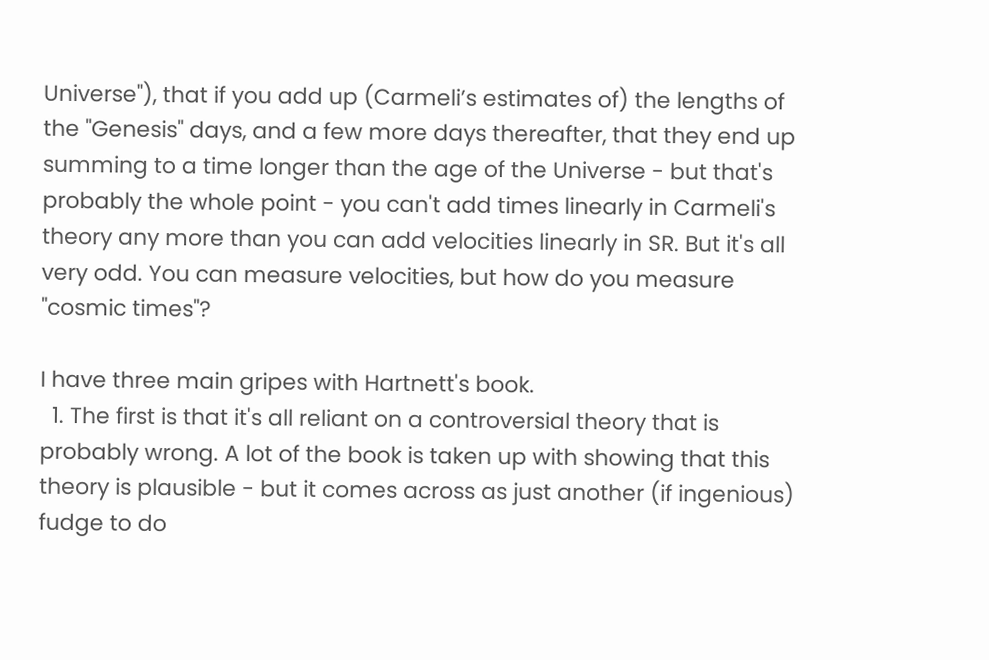Universe"), that if you add up (Carmeli’s estimates of) the lengths of the "Genesis" days, and a few more days thereafter, that they end up summing to a time longer than the age of the Universe - but that's probably the whole point - you can't add times linearly in Carmeli's theory any more than you can add velocities linearly in SR. But it's all very odd. You can measure velocities, but how do you measure "cosmic times"?

I have three main gripes with Hartnett's book.
  1. The first is that it's all reliant on a controversial theory that is probably wrong. A lot of the book is taken up with showing that this theory is plausible - but it comes across as just another (if ingenious) fudge to do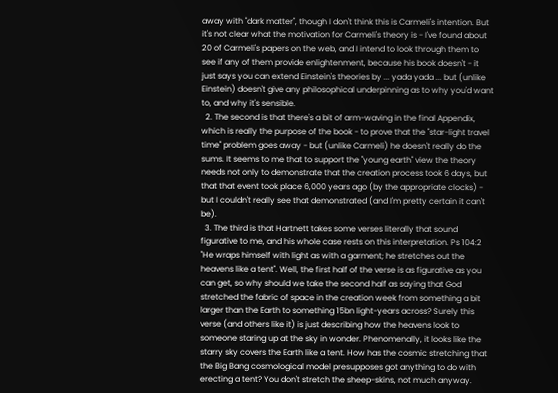away with "dark matter", though I don't think this is Carmeli's intention. But it's not clear what the motivation for Carmeli's theory is - I've found about 20 of Carmeli's papers on the web, and I intend to look through them to see if any of them provide enlightenment, because his book doesn't - it just says you can extend Einstein's theories by ... yada yada ... but (unlike Einstein) doesn't give any philosophical underpinning as to why you'd want to, and why it's sensible.
  2. The second is that there's a bit of arm-waving in the final Appendix, which is really the purpose of the book - to prove that the "star-light travel time" problem goes away - but (unlike Carmeli) he doesn't really do the sums. It seems to me that to support the "young earth" view the theory needs not only to demonstrate that the creation process took 6 days, but that that event took place 6,000 years ago (by the appropriate clocks) - but I couldn't really see that demonstrated (and I'm pretty certain it can't be).
  3. The third is that Hartnett takes some verses literally that sound figurative to me, and his whole case rests on this interpretation. Ps 104:2 "He wraps himself with light as with a garment; he stretches out the heavens like a tent". Well, the first half of the verse is as figurative as you can get, so why should we take the second half as saying that God stretched the fabric of space in the creation week from something a bit larger than the Earth to something 15bn light-years across? Surely this verse (and others like it) is just describing how the heavens look to someone staring up at the sky in wonder. Phenomenally, it looks like the starry sky covers the Earth like a tent. How has the cosmic stretching that the Big Bang cosmological model presupposes got anything to do with erecting a tent? You don't stretch the sheep-skins, not much anyway.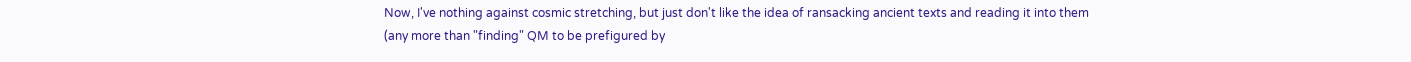Now, I've nothing against cosmic stretching, but just don't like the idea of ransacking ancient texts and reading it into them (any more than "finding" QM to be prefigured by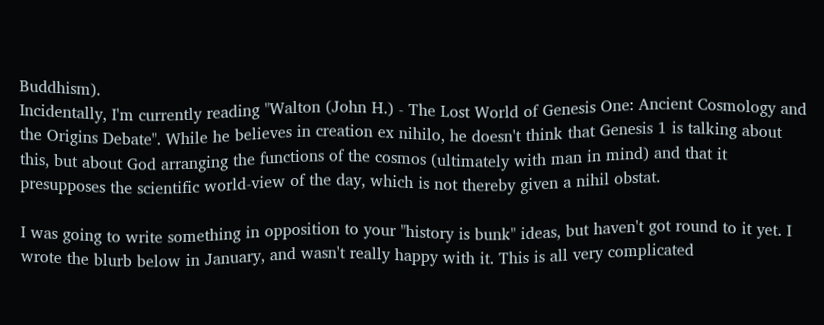Buddhism).
Incidentally, I'm currently reading "Walton (John H.) - The Lost World of Genesis One: Ancient Cosmology and the Origins Debate". While he believes in creation ex nihilo, he doesn't think that Genesis 1 is talking about this, but about God arranging the functions of the cosmos (ultimately with man in mind) and that it presupposes the scientific world-view of the day, which is not thereby given a nihil obstat.

I was going to write something in opposition to your "history is bunk" ideas, but haven't got round to it yet. I wrote the blurb below in January, and wasn't really happy with it. This is all very complicated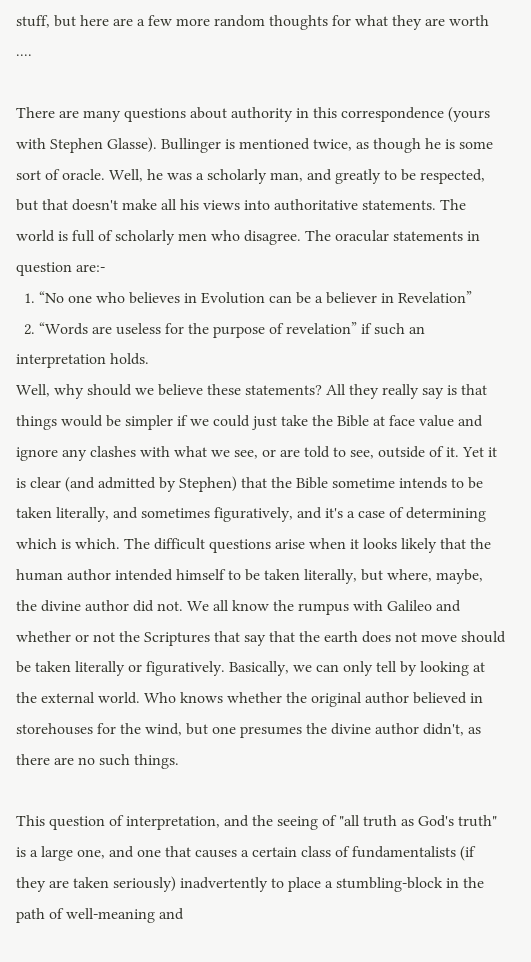stuff, but here are a few more random thoughts for what they are worth ....

There are many questions about authority in this correspondence (yours with Stephen Glasse). Bullinger is mentioned twice, as though he is some sort of oracle. Well, he was a scholarly man, and greatly to be respected, but that doesn't make all his views into authoritative statements. The world is full of scholarly men who disagree. The oracular statements in question are:-
  1. “No one who believes in Evolution can be a believer in Revelation”
  2. “Words are useless for the purpose of revelation” if such an interpretation holds.
Well, why should we believe these statements? All they really say is that things would be simpler if we could just take the Bible at face value and ignore any clashes with what we see, or are told to see, outside of it. Yet it is clear (and admitted by Stephen) that the Bible sometime intends to be taken literally, and sometimes figuratively, and it's a case of determining which is which. The difficult questions arise when it looks likely that the human author intended himself to be taken literally, but where, maybe, the divine author did not. We all know the rumpus with Galileo and whether or not the Scriptures that say that the earth does not move should be taken literally or figuratively. Basically, we can only tell by looking at the external world. Who knows whether the original author believed in storehouses for the wind, but one presumes the divine author didn't, as there are no such things.

This question of interpretation, and the seeing of "all truth as God's truth" is a large one, and one that causes a certain class of fundamentalists (if they are taken seriously) inadvertently to place a stumbling-block in the path of well-meaning and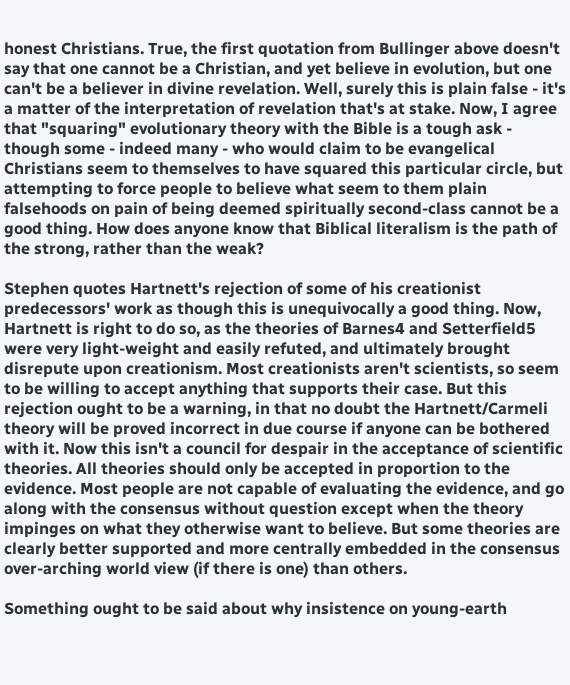honest Christians. True, the first quotation from Bullinger above doesn't say that one cannot be a Christian, and yet believe in evolution, but one can't be a believer in divine revelation. Well, surely this is plain false - it's a matter of the interpretation of revelation that's at stake. Now, I agree that "squaring" evolutionary theory with the Bible is a tough ask - though some - indeed many - who would claim to be evangelical Christians seem to themselves to have squared this particular circle, but attempting to force people to believe what seem to them plain falsehoods on pain of being deemed spiritually second-class cannot be a good thing. How does anyone know that Biblical literalism is the path of the strong, rather than the weak?

Stephen quotes Hartnett's rejection of some of his creationist predecessors' work as though this is unequivocally a good thing. Now, Hartnett is right to do so, as the theories of Barnes4 and Setterfield5 were very light-weight and easily refuted, and ultimately brought disrepute upon creationism. Most creationists aren't scientists, so seem to be willing to accept anything that supports their case. But this rejection ought to be a warning, in that no doubt the Hartnett/Carmeli theory will be proved incorrect in due course if anyone can be bothered with it. Now this isn't a council for despair in the acceptance of scientific theories. All theories should only be accepted in proportion to the evidence. Most people are not capable of evaluating the evidence, and go along with the consensus without question except when the theory impinges on what they otherwise want to believe. But some theories are clearly better supported and more centrally embedded in the consensus over-arching world view (if there is one) than others.

Something ought to be said about why insistence on young-earth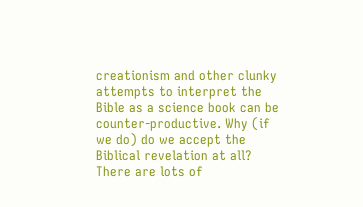creationism and other clunky attempts to interpret the Bible as a science book can be counter-productive. Why (if we do) do we accept the Biblical revelation at all? There are lots of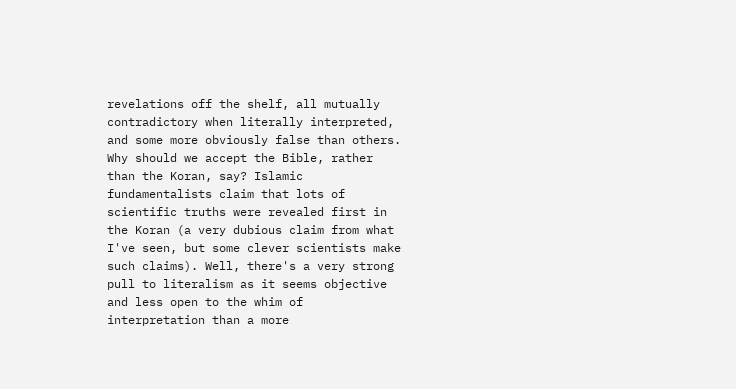revelations off the shelf, all mutually contradictory when literally interpreted, and some more obviously false than others. Why should we accept the Bible, rather than the Koran, say? Islamic fundamentalists claim that lots of scientific truths were revealed first in the Koran (a very dubious claim from what I've seen, but some clever scientists make such claims). Well, there's a very strong pull to literalism as it seems objective and less open to the whim of interpretation than a more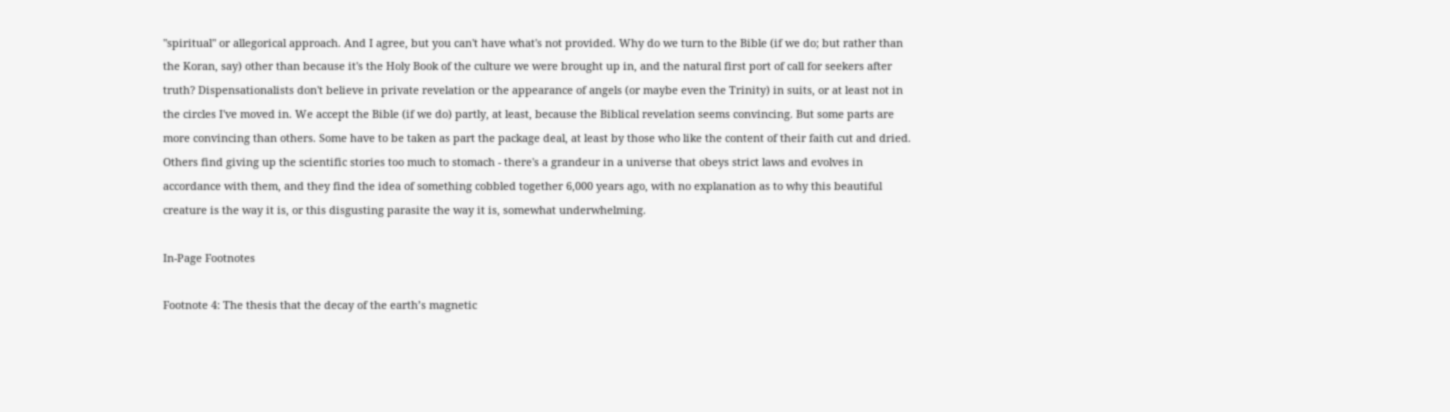"spiritual" or allegorical approach. And I agree, but you can't have what's not provided. Why do we turn to the Bible (if we do; but rather than the Koran, say) other than because it's the Holy Book of the culture we were brought up in, and the natural first port of call for seekers after truth? Dispensationalists don't believe in private revelation or the appearance of angels (or maybe even the Trinity) in suits, or at least not in the circles I've moved in. We accept the Bible (if we do) partly, at least, because the Biblical revelation seems convincing. But some parts are more convincing than others. Some have to be taken as part the package deal, at least by those who like the content of their faith cut and dried. Others find giving up the scientific stories too much to stomach - there's a grandeur in a universe that obeys strict laws and evolves in accordance with them, and they find the idea of something cobbled together 6,000 years ago, with no explanation as to why this beautiful creature is the way it is, or this disgusting parasite the way it is, somewhat underwhelming.

In-Page Footnotes

Footnote 4: The thesis that the decay of the earth’s magnetic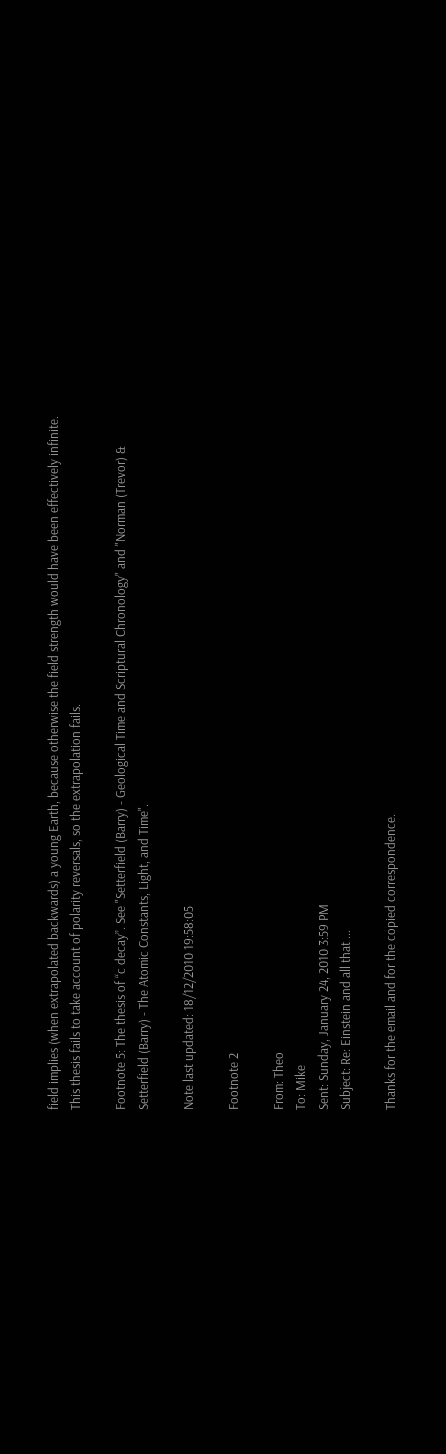field implies (when extrapolated backwards) a young Earth, because otherwise the field strength would have been effectively infinite. This thesis fails to take account of polarity reversals, so the extrapolation fails.

Footnote 5: The thesis of “c decay”. See "Setterfield (Barry) - Geological Time and Scriptural Chronology" and "Norman (Trevor) & Setterfield (Barry) - The Atomic Constants, Light, and Time".

Note last updated: 18/12/2010 19:58:05

Footnote 2

From: Theo
To: Mike
Sent: Sunday, January 24, 2010 3:59 PM
Subject: Re: Einstein and all that ...

Thanks for the email and for the copied correspondence.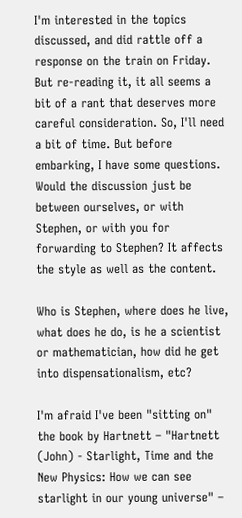I'm interested in the topics discussed, and did rattle off a response on the train on Friday. But re-reading it, it all seems a bit of a rant that deserves more careful consideration. So, I'll need a bit of time. But before embarking, I have some questions. Would the discussion just be between ourselves, or with Stephen, or with you for forwarding to Stephen? It affects the style as well as the content.

Who is Stephen, where does he live, what does he do, is he a scientist or mathematician, how did he get into dispensationalism, etc?

I'm afraid I've been "sitting on" the book by Hartnett – "Hartnett (John) - Starlight, Time and the New Physics: How we can see starlight in our young universe" –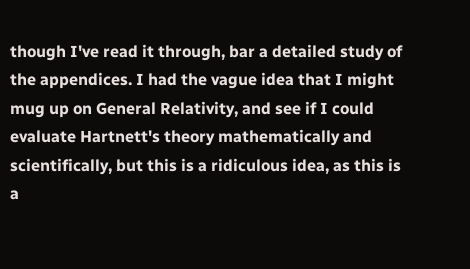though I've read it through, bar a detailed study of the appendices. I had the vague idea that I might mug up on General Relativity, and see if I could evaluate Hartnett's theory mathematically and scientifically, but this is a ridiculous idea, as this is a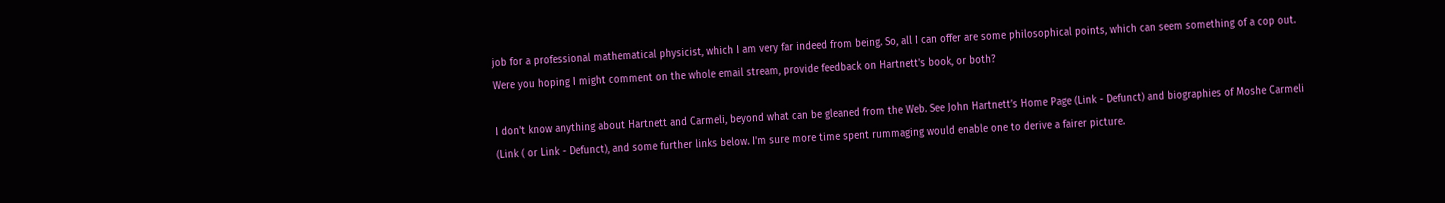job for a professional mathematical physicist, which I am very far indeed from being. So, all I can offer are some philosophical points, which can seem something of a cop out. Were you hoping I might comment on the whole email stream, provide feedback on Hartnett's book, or both?

I don't know anything about Hartnett and Carmeli, beyond what can be gleaned from the Web. See John Hartnett’s Home Page (Link - Defunct) and biographies of Moshe Carmeli (Link ( or Link - Defunct), and some further links below. I'm sure more time spent rummaging would enable one to derive a fairer picture.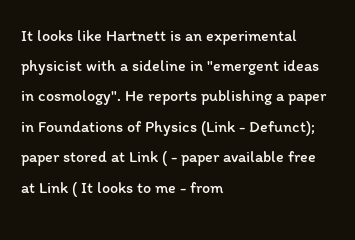It looks like Hartnett is an experimental physicist with a sideline in "emergent ideas in cosmology". He reports publishing a paper in Foundations of Physics (Link - Defunct); paper stored at Link ( - paper available free at Link ( It looks to me - from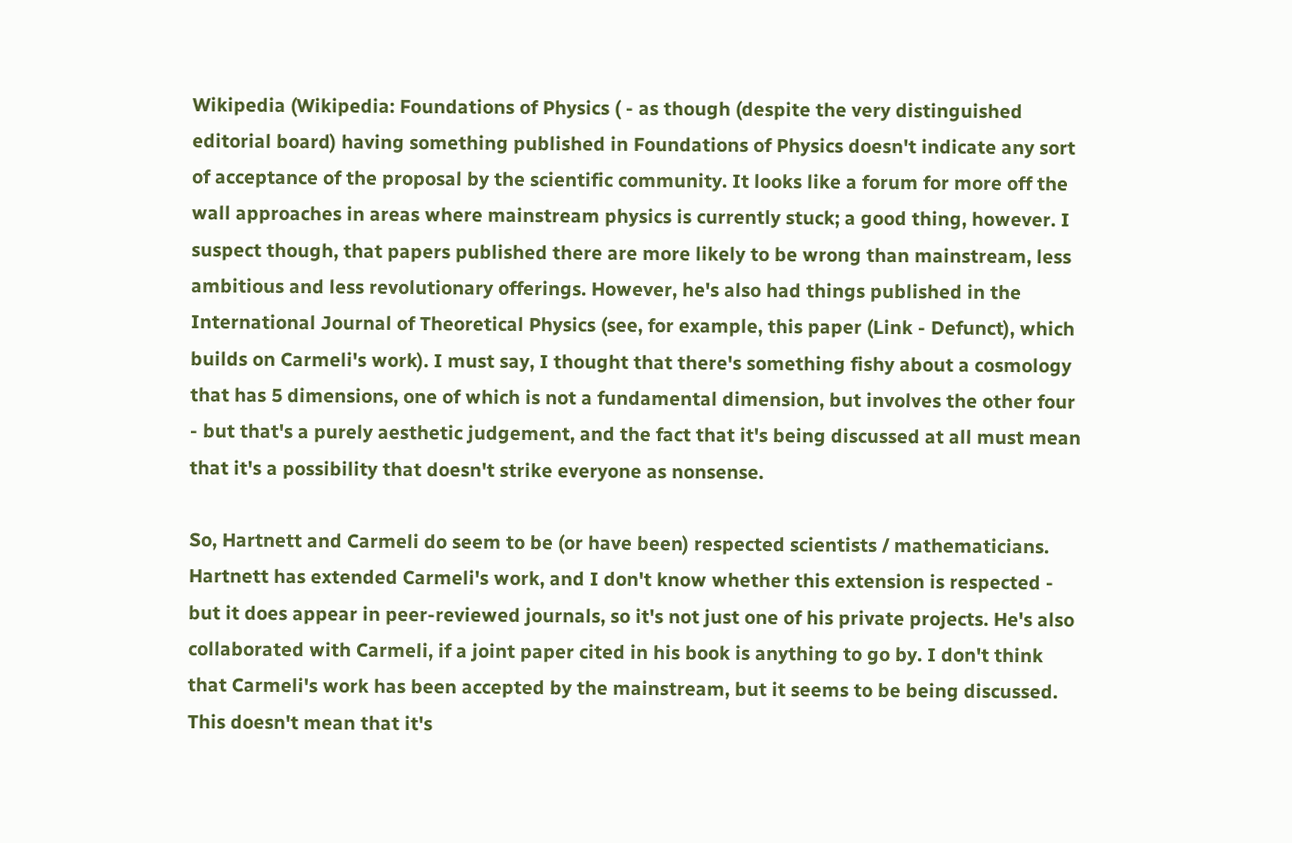Wikipedia (Wikipedia: Foundations of Physics ( - as though (despite the very distinguished editorial board) having something published in Foundations of Physics doesn't indicate any sort of acceptance of the proposal by the scientific community. It looks like a forum for more off the wall approaches in areas where mainstream physics is currently stuck; a good thing, however. I suspect though, that papers published there are more likely to be wrong than mainstream, less ambitious and less revolutionary offerings. However, he's also had things published in the International Journal of Theoretical Physics (see, for example, this paper (Link - Defunct), which builds on Carmeli's work). I must say, I thought that there's something fishy about a cosmology that has 5 dimensions, one of which is not a fundamental dimension, but involves the other four - but that's a purely aesthetic judgement, and the fact that it's being discussed at all must mean that it's a possibility that doesn't strike everyone as nonsense.

So, Hartnett and Carmeli do seem to be (or have been) respected scientists / mathematicians. Hartnett has extended Carmeli's work, and I don't know whether this extension is respected - but it does appear in peer-reviewed journals, so it's not just one of his private projects. He's also collaborated with Carmeli, if a joint paper cited in his book is anything to go by. I don't think that Carmeli's work has been accepted by the mainstream, but it seems to be being discussed. This doesn't mean that it's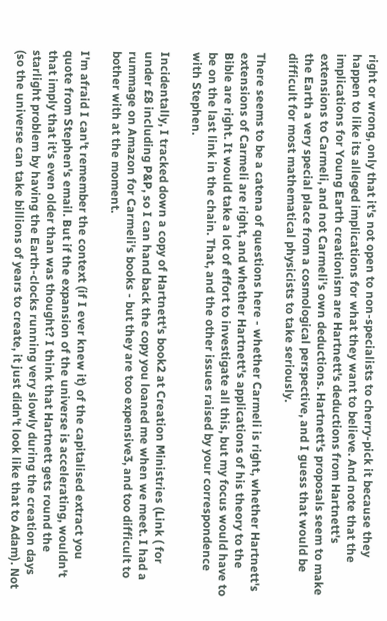right or wrong, only that it's not open to non-specialists to cherry-pick it because they happen to like its alleged implications for what they want to believe. And note that the implications for Young Earth creationism are Hartnett's deductions from Hartnett's extensions to Carmeli, and not Carmeli's own deductions. Hartnett's proposals seem to make the Earth a very special place from a cosmological perspective, and I guess that would be difficult for most mathematical physicists to take seriously.

There seems to be a catena of questions here - whether Carmeli is right, whether Hartnett's extensions of Carmeli are right, and whether Hartnett's applications of his theory to the Bible are right. It would take a lot of effort to investigate all this, but my focus would have to be on the last link in the chain. That, and the other issues raised by your correspondence with Stephen.

Incidentally, I tracked down a copy of Hartnett's book2 at Creation Ministries (Link ( for under £8 including P&P, so I can hand back the copy you loaned me when we meet. I had a rummage on Amazon for Carmeli's books - but they are too expensive3, and too difficult to bother with at the moment.

I'm afraid I can't remember the context (if I ever knew it) of the capitalised extract you quote from Stephen's email. But if the expansion of the universe is accelerating, wouldn't that imply that it's even older than was thought? I think that Hartnett gets round the starlight problem by having the Earth-clocks running very slowly during the creation days (so the universe can take billions of years to create, it just didn't look like that to Adam). Not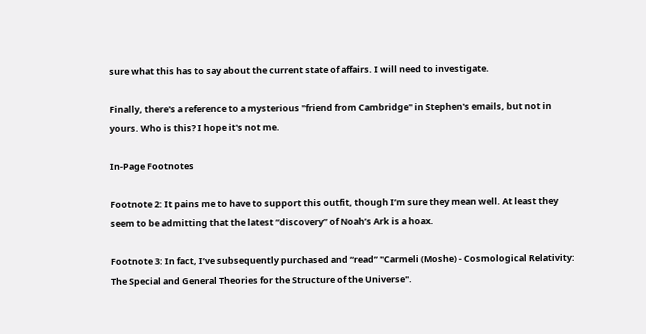sure what this has to say about the current state of affairs. I will need to investigate.

Finally, there's a reference to a mysterious "friend from Cambridge" in Stephen's emails, but not in yours. Who is this? I hope it's not me.

In-Page Footnotes

Footnote 2: It pains me to have to support this outfit, though I’m sure they mean well. At least they seem to be admitting that the latest “discovery” of Noah’s Ark is a hoax.

Footnote 3: In fact, I’ve subsequently purchased and “read” "Carmeli (Moshe) - Cosmological Relativity: The Special and General Theories for the Structure of the Universe".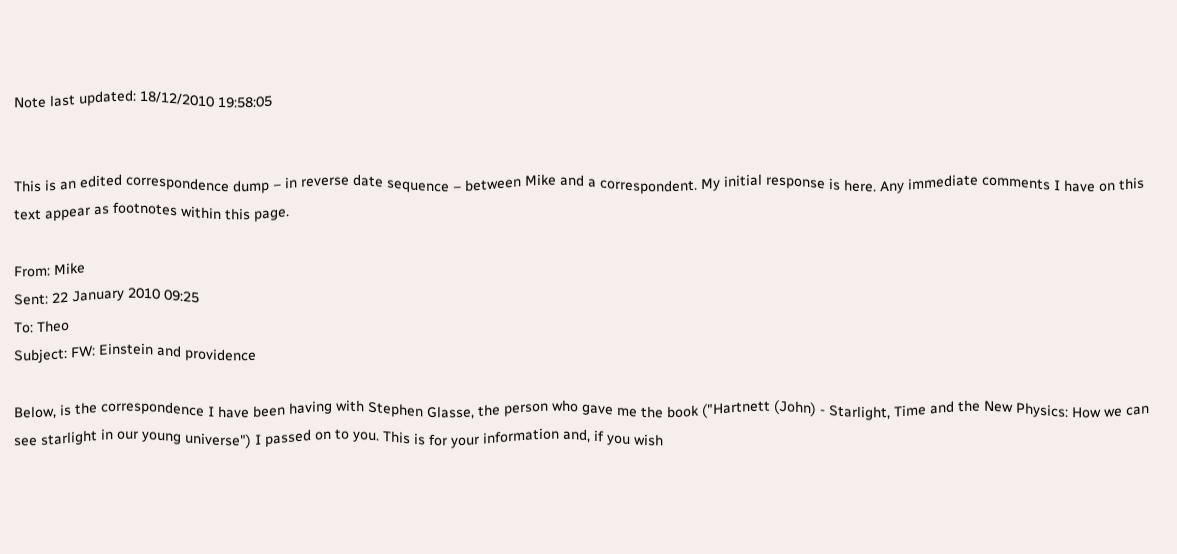Note last updated: 18/12/2010 19:58:05


This is an edited correspondence dump – in reverse date sequence – between Mike and a correspondent. My initial response is here. Any immediate comments I have on this text appear as footnotes within this page.

From: Mike
Sent: 22 January 2010 09:25
To: Theo
Subject: FW: Einstein and providence

Below, is the correspondence I have been having with Stephen Glasse, the person who gave me the book ("Hartnett (John) - Starlight, Time and the New Physics: How we can see starlight in our young universe") I passed on to you. This is for your information and, if you wish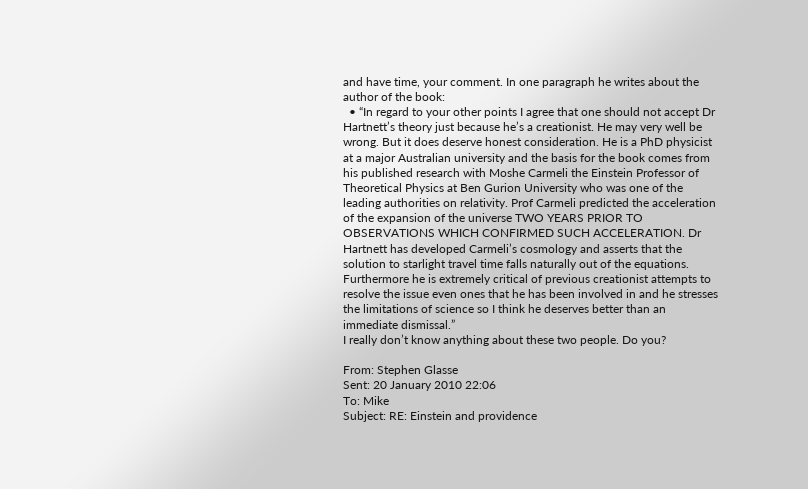and have time, your comment. In one paragraph he writes about the author of the book:
  • “In regard to your other points I agree that one should not accept Dr Hartnett’s theory just because he’s a creationist. He may very well be wrong. But it does deserve honest consideration. He is a PhD physicist at a major Australian university and the basis for the book comes from his published research with Moshe Carmeli the Einstein Professor of Theoretical Physics at Ben Gurion University who was one of the leading authorities on relativity. Prof Carmeli predicted the acceleration of the expansion of the universe TWO YEARS PRIOR TO OBSERVATIONS WHICH CONFIRMED SUCH ACCELERATION. Dr Hartnett has developed Carmeli’s cosmology and asserts that the solution to starlight travel time falls naturally out of the equations. Furthermore he is extremely critical of previous creationist attempts to resolve the issue even ones that he has been involved in and he stresses the limitations of science so I think he deserves better than an immediate dismissal.”
I really don’t know anything about these two people. Do you?

From: Stephen Glasse
Sent: 20 January 2010 22:06
To: Mike
Subject: RE: Einstein and providence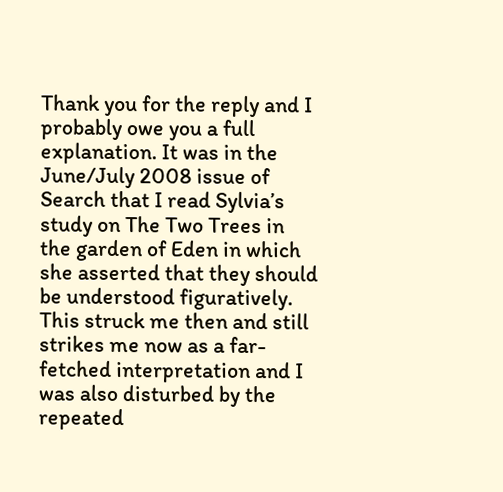Thank you for the reply and I probably owe you a full explanation. It was in the June/July 2008 issue of Search that I read Sylvia’s study on The Two Trees in the garden of Eden in which she asserted that they should be understood figuratively. This struck me then and still strikes me now as a far-fetched interpretation and I was also disturbed by the repeated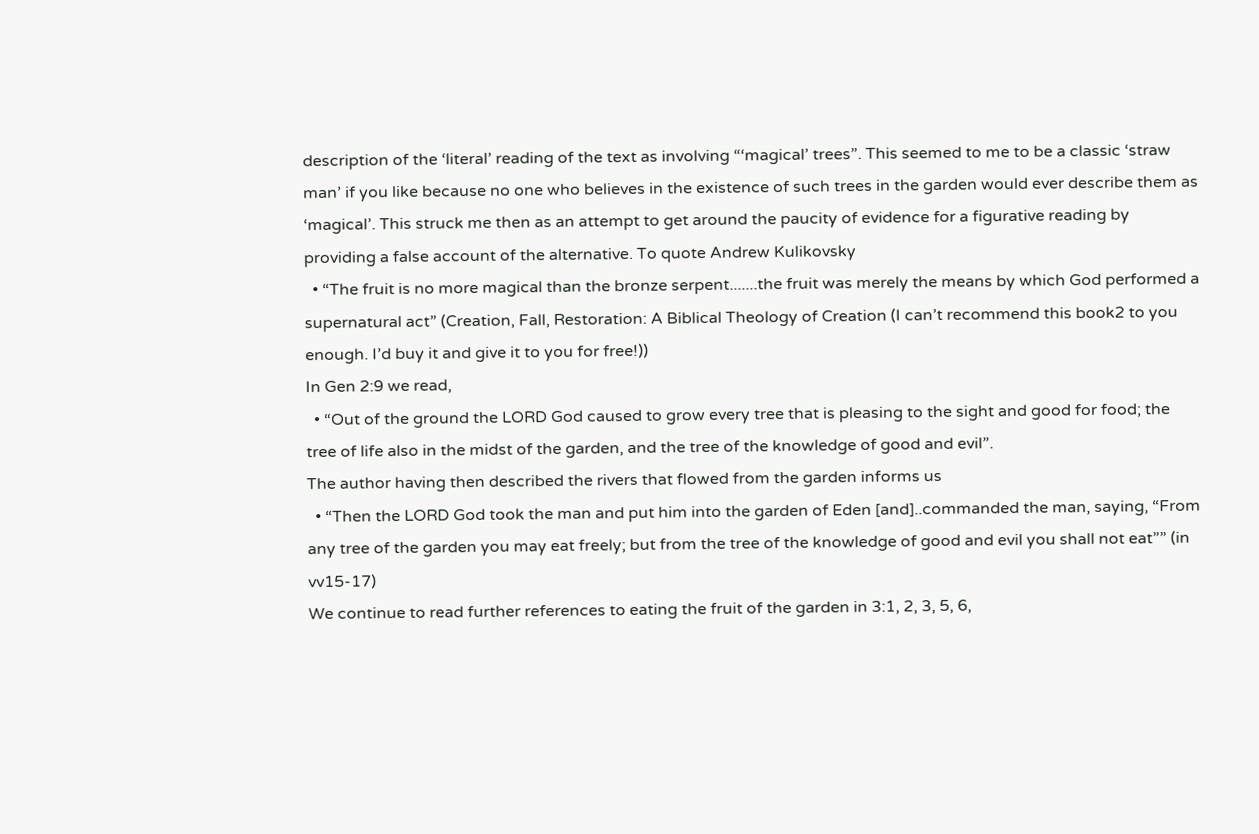description of the ‘literal’ reading of the text as involving “‘magical’ trees”. This seemed to me to be a classic ‘straw man’ if you like because no one who believes in the existence of such trees in the garden would ever describe them as ‘magical’. This struck me then as an attempt to get around the paucity of evidence for a figurative reading by providing a false account of the alternative. To quote Andrew Kulikovsky
  • “The fruit is no more magical than the bronze serpent.......the fruit was merely the means by which God performed a supernatural act” (Creation, Fall, Restoration: A Biblical Theology of Creation (I can’t recommend this book2 to you enough. I’d buy it and give it to you for free!))
In Gen 2:9 we read,
  • “Out of the ground the LORD God caused to grow every tree that is pleasing to the sight and good for food; the tree of life also in the midst of the garden, and the tree of the knowledge of good and evil”.
The author having then described the rivers that flowed from the garden informs us
  • “Then the LORD God took the man and put him into the garden of Eden [and]..commanded the man, saying, “From any tree of the garden you may eat freely; but from the tree of the knowledge of good and evil you shall not eat”” (in vv15-17)
We continue to read further references to eating the fruit of the garden in 3:1, 2, 3, 5, 6,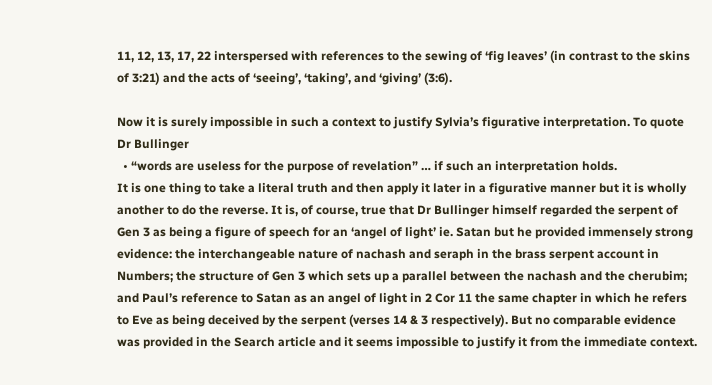11, 12, 13, 17, 22 interspersed with references to the sewing of ‘fig leaves’ (in contrast to the skins of 3:21) and the acts of ‘seeing’, ‘taking’, and ‘giving’ (3:6).

Now it is surely impossible in such a context to justify Sylvia’s figurative interpretation. To quote Dr Bullinger
  • “words are useless for the purpose of revelation” … if such an interpretation holds.
It is one thing to take a literal truth and then apply it later in a figurative manner but it is wholly another to do the reverse. It is, of course, true that Dr Bullinger himself regarded the serpent of Gen 3 as being a figure of speech for an ‘angel of light’ ie. Satan but he provided immensely strong evidence: the interchangeable nature of nachash and seraph in the brass serpent account in Numbers; the structure of Gen 3 which sets up a parallel between the nachash and the cherubim; and Paul’s reference to Satan as an angel of light in 2 Cor 11 the same chapter in which he refers to Eve as being deceived by the serpent (verses 14 & 3 respectively). But no comparable evidence was provided in the Search article and it seems impossible to justify it from the immediate context.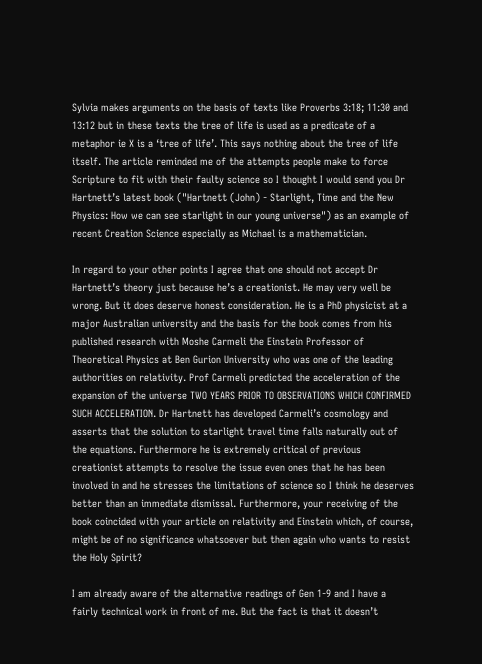Sylvia makes arguments on the basis of texts like Proverbs 3:18; 11:30 and 13:12 but in these texts the tree of life is used as a predicate of a metaphor ie X is a ‘tree of life’. This says nothing about the tree of life itself. The article reminded me of the attempts people make to force Scripture to fit with their faulty science so I thought I would send you Dr Hartnett’s latest book ("Hartnett (John) - Starlight, Time and the New Physics: How we can see starlight in our young universe") as an example of recent Creation Science especially as Michael is a mathematician.

In regard to your other points I agree that one should not accept Dr Hartnett’s theory just because he’s a creationist. He may very well be wrong. But it does deserve honest consideration. He is a PhD physicist at a major Australian university and the basis for the book comes from his published research with Moshe Carmeli the Einstein Professor of Theoretical Physics at Ben Gurion University who was one of the leading authorities on relativity. Prof Carmeli predicted the acceleration of the expansion of the universe TWO YEARS PRIOR TO OBSERVATIONS WHICH CONFIRMED SUCH ACCELERATION. Dr Hartnett has developed Carmeli’s cosmology and asserts that the solution to starlight travel time falls naturally out of the equations. Furthermore he is extremely critical of previous creationist attempts to resolve the issue even ones that he has been involved in and he stresses the limitations of science so I think he deserves better than an immediate dismissal. Furthermore, your receiving of the book coincided with your article on relativity and Einstein which, of course, might be of no significance whatsoever but then again who wants to resist the Holy Spirit?

I am already aware of the alternative readings of Gen 1-9 and I have a fairly technical work in front of me. But the fact is that it doesn’t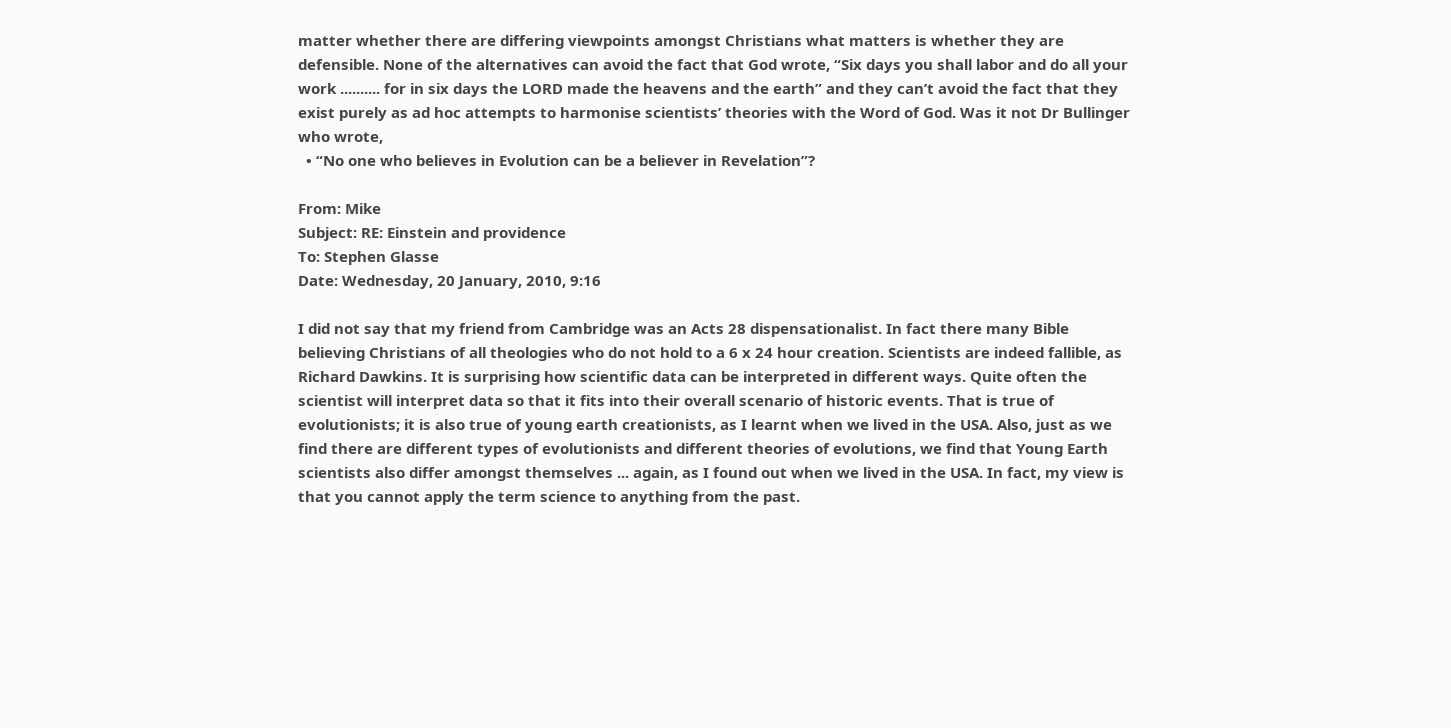matter whether there are differing viewpoints amongst Christians what matters is whether they are defensible. None of the alternatives can avoid the fact that God wrote, “Six days you shall labor and do all your work .......... for in six days the LORD made the heavens and the earth” and they can’t avoid the fact that they exist purely as ad hoc attempts to harmonise scientists’ theories with the Word of God. Was it not Dr Bullinger who wrote,
  • “No one who believes in Evolution can be a believer in Revelation”?

From: Mike
Subject: RE: Einstein and providence
To: Stephen Glasse
Date: Wednesday, 20 January, 2010, 9:16

I did not say that my friend from Cambridge was an Acts 28 dispensationalist. In fact there many Bible believing Christians of all theologies who do not hold to a 6 x 24 hour creation. Scientists are indeed fallible, as Richard Dawkins. It is surprising how scientific data can be interpreted in different ways. Quite often the scientist will interpret data so that it fits into their overall scenario of historic events. That is true of evolutionists; it is also true of young earth creationists, as I learnt when we lived in the USA. Also, just as we find there are different types of evolutionists and different theories of evolutions, we find that Young Earth scientists also differ amongst themselves ... again, as I found out when we lived in the USA. In fact, my view is that you cannot apply the term science to anything from the past.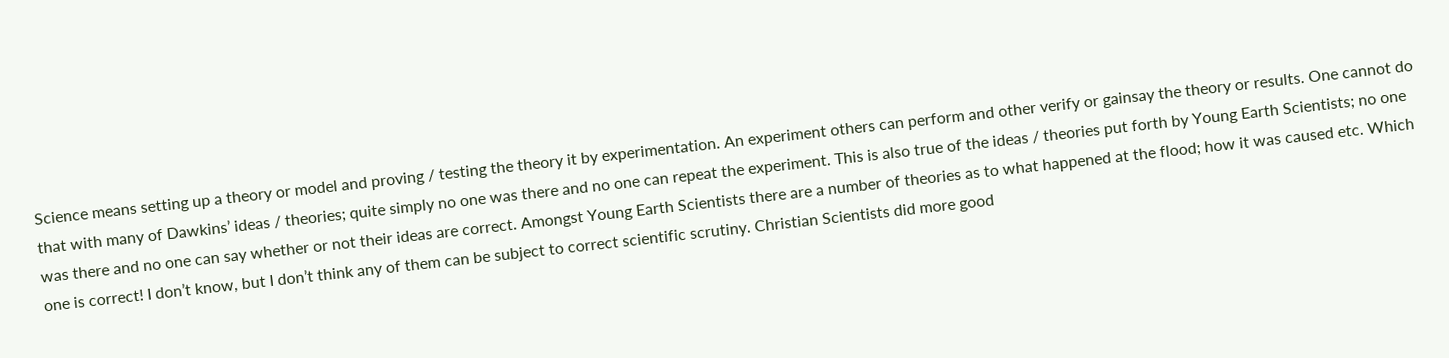Science means setting up a theory or model and proving / testing the theory it by experimentation. An experiment others can perform and other verify or gainsay the theory or results. One cannot do that with many of Dawkins’ ideas / theories; quite simply no one was there and no one can repeat the experiment. This is also true of the ideas / theories put forth by Young Earth Scientists; no one was there and no one can say whether or not their ideas are correct. Amongst Young Earth Scientists there are a number of theories as to what happened at the flood; how it was caused etc. Which one is correct! I don’t know, but I don’t think any of them can be subject to correct scientific scrutiny. Christian Scientists did more good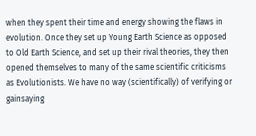when they spent their time and energy showing the flaws in evolution. Once they set up Young Earth Science as opposed to Old Earth Science, and set up their rival theories, they then opened themselves to many of the same scientific criticisms as Evolutionists. We have no way (scientifically) of verifying or gainsaying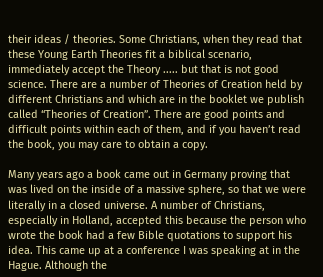their ideas / theories. Some Christians, when they read that these Young Earth Theories fit a biblical scenario, immediately accept the Theory ..... but that is not good science. There are a number of Theories of Creation held by different Christians and which are in the booklet we publish called “Theories of Creation”. There are good points and difficult points within each of them, and if you haven’t read the book, you may care to obtain a copy.

Many years ago a book came out in Germany proving that was lived on the inside of a massive sphere, so that we were literally in a closed universe. A number of Christians, especially in Holland, accepted this because the person who wrote the book had a few Bible quotations to support his idea. This came up at a conference I was speaking at in the Hague. Although the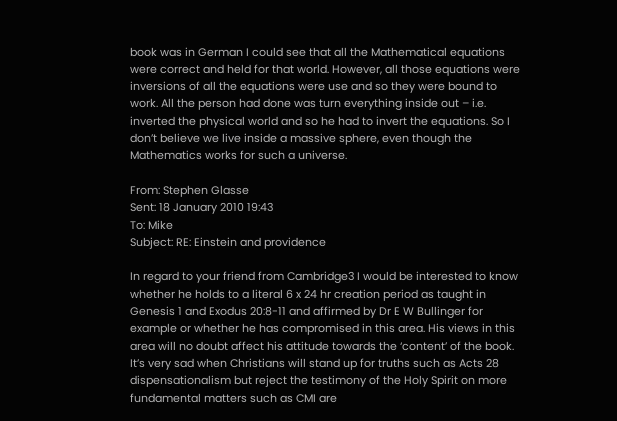book was in German I could see that all the Mathematical equations were correct and held for that world. However, all those equations were inversions of all the equations were use and so they were bound to work. All the person had done was turn everything inside out – i.e. inverted the physical world and so he had to invert the equations. So I don’t believe we live inside a massive sphere, even though the Mathematics works for such a universe.

From: Stephen Glasse
Sent: 18 January 2010 19:43
To: Mike
Subject: RE: Einstein and providence

In regard to your friend from Cambridge3 I would be interested to know whether he holds to a literal 6 x 24 hr creation period as taught in Genesis 1 and Exodus 20:8-11 and affirmed by Dr E W Bullinger for example or whether he has compromised in this area. His views in this area will no doubt affect his attitude towards the ‘content’ of the book. It’s very sad when Christians will stand up for truths such as Acts 28 dispensationalism but reject the testimony of the Holy Spirit on more fundamental matters such as CMI are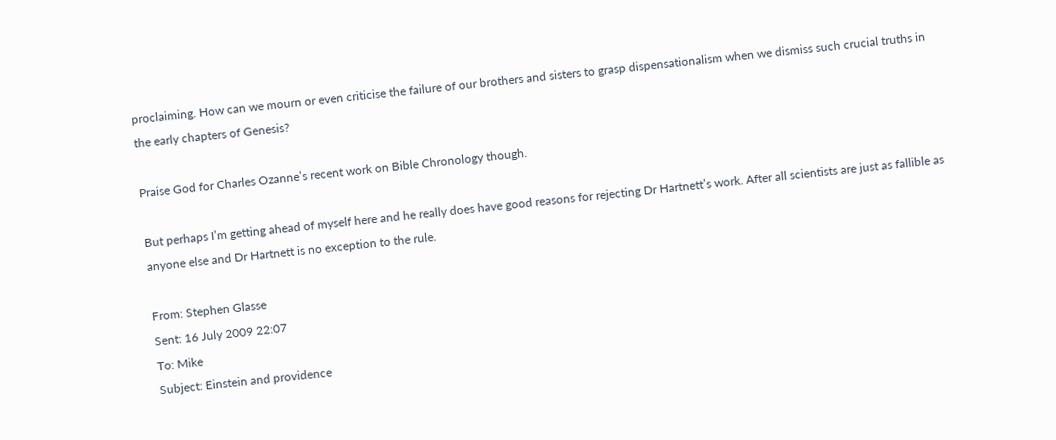proclaiming. How can we mourn or even criticise the failure of our brothers and sisters to grasp dispensationalism when we dismiss such crucial truths in the early chapters of Genesis?

Praise God for Charles Ozanne’s recent work on Bible Chronology though.

But perhaps I’m getting ahead of myself here and he really does have good reasons for rejecting Dr Hartnett’s work. After all scientists are just as fallible as anyone else and Dr Hartnett is no exception to the rule.

From: Stephen Glasse
Sent: 16 July 2009 22:07
To: Mike
Subject: Einstein and providence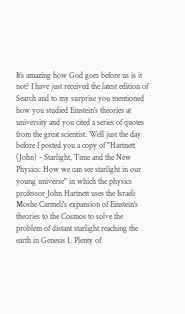It’s amazing how God goes before us is it not? I have just received the latest edition of Search and to my surprise you mentioned how you studied Einstein's theories at university and you cited a series of quotes from the great scientist. Well just the day before I posted you a copy of "Hartnett (John) - Starlight, Time and the New Physics: How we can see starlight in our young universe" in which the physics professor John Hartnett uses the Israeli Moshe Carmeli's expansion of Einstein's theories to the Cosmos to solve the problem of distant starlight reaching the earth in Genesis 1. Plenty of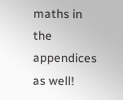maths in the appendices as well!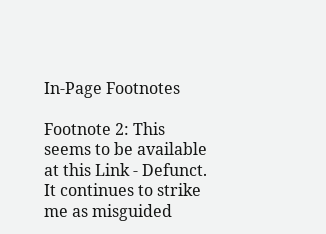In-Page Footnotes

Footnote 2: This seems to be available at this Link - Defunct. It continues to strike me as misguided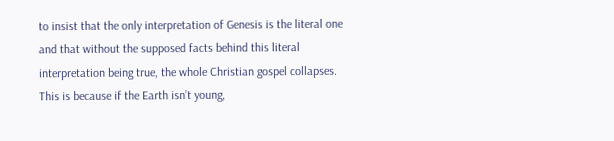to insist that the only interpretation of Genesis is the literal one and that without the supposed facts behind this literal interpretation being true, the whole Christian gospel collapses. This is because if the Earth isn’t young,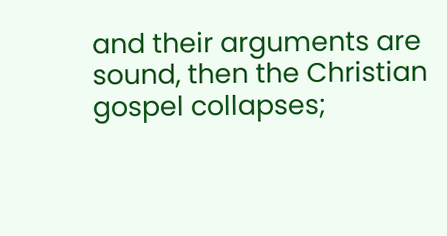and their arguments are sound, then the Christian gospel collapses;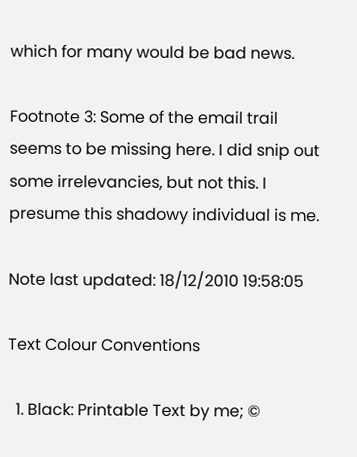which for many would be bad news.

Footnote 3: Some of the email trail seems to be missing here. I did snip out some irrelevancies, but not this. I presume this shadowy individual is me.

Note last updated: 18/12/2010 19:58:05

Text Colour Conventions

  1. Black: Printable Text by me; ©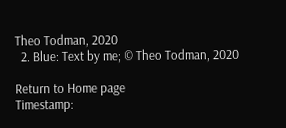Theo Todman, 2020
  2. Blue: Text by me; © Theo Todman, 2020

Return to Home page
Timestamp: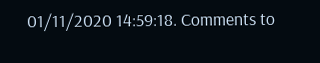01/11/2020 14:59:18. Comments to